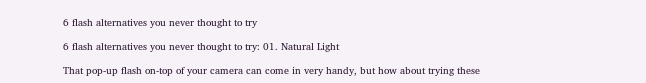6 flash alternatives you never thought to try

6 flash alternatives you never thought to try: 01. Natural Light

That pop-up flash on-top of your camera can come in very handy, but how about trying these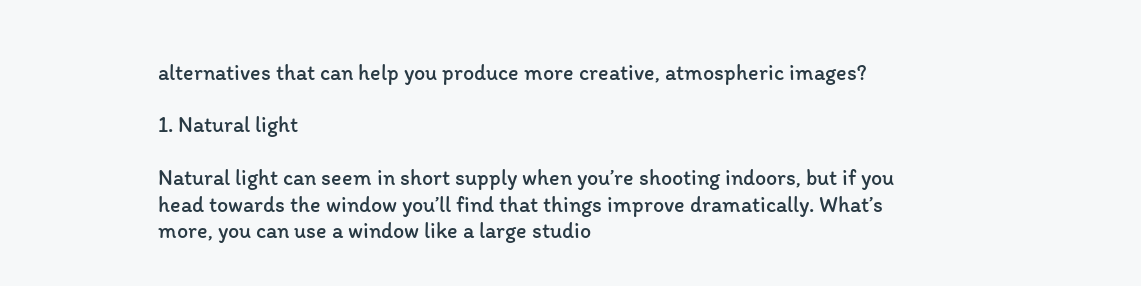alternatives that can help you produce more creative, atmospheric images?

1. Natural light

Natural light can seem in short supply when you’re shooting indoors, but if you head towards the window you’ll find that things improve dramatically. What’s more, you can use a window like a large studio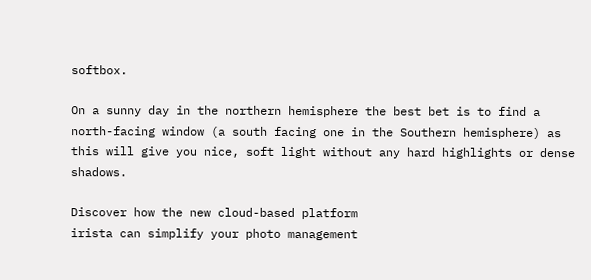softbox.

On a sunny day in the northern hemisphere the best bet is to find a north-facing window (a south facing one in the Southern hemisphere) as this will give you nice, soft light without any hard highlights or dense shadows.

Discover how the new cloud-based platform
irista can simplify your photo management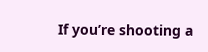If you’re shooting a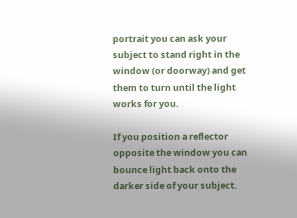portrait you can ask your subject to stand right in the window (or doorway) and get them to turn until the light works for you.

If you position a reflector opposite the window you can bounce light back onto the darker side of your subject.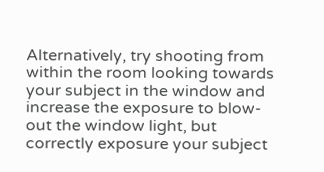Alternatively, try shooting from within the room looking towards your subject in the window and increase the exposure to blow-out the window light, but correctly exposure your subject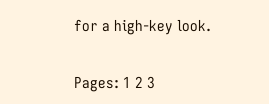for a high-key look.

Pages: 1 2 3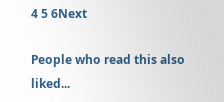4 5 6Next

People who read this also liked...